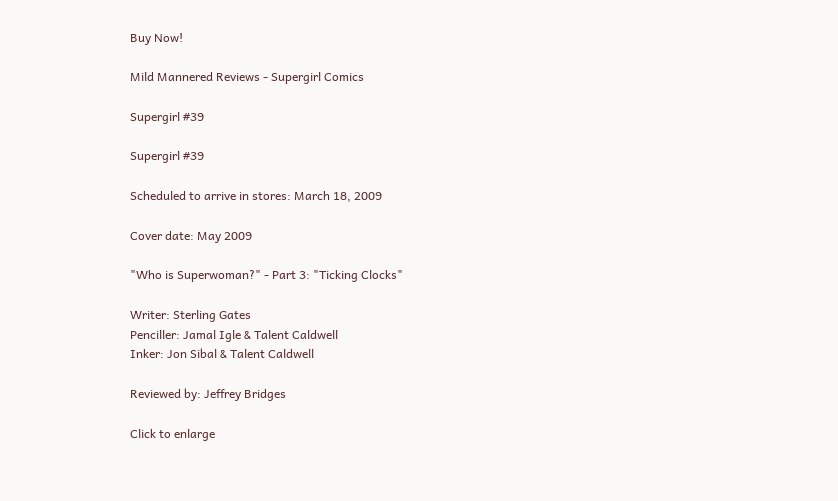Buy Now!

Mild Mannered Reviews - Supergirl Comics

Supergirl #39

Supergirl #39

Scheduled to arrive in stores: March 18, 2009

Cover date: May 2009

"Who is Superwoman?" - Part 3: "Ticking Clocks"

Writer: Sterling Gates
Penciller: Jamal Igle & Talent Caldwell
Inker: Jon Sibal & Talent Caldwell

Reviewed by: Jeffrey Bridges

Click to enlarge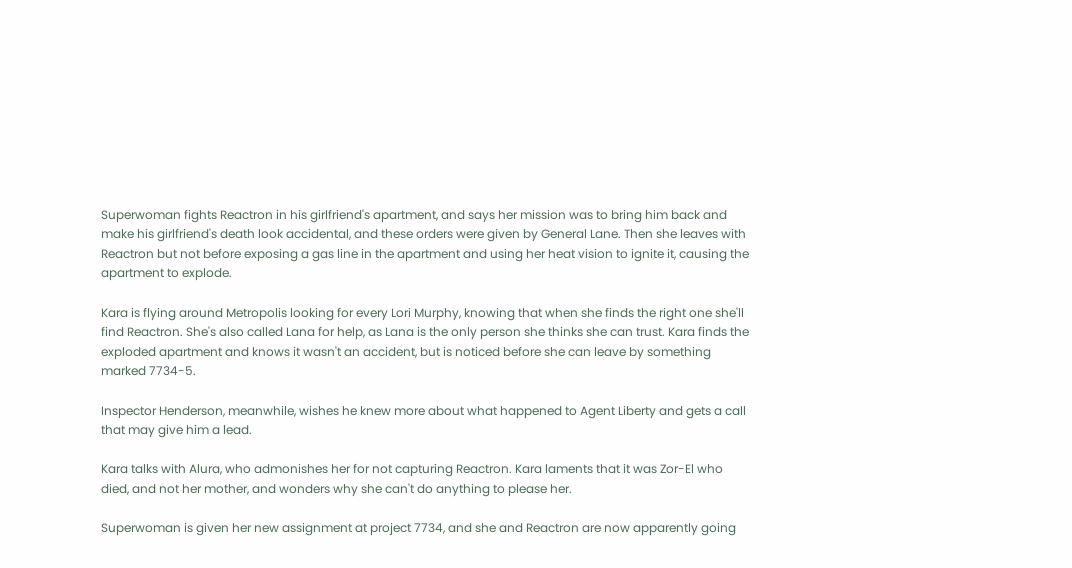Superwoman fights Reactron in his girlfriend's apartment, and says her mission was to bring him back and make his girlfriend's death look accidental, and these orders were given by General Lane. Then she leaves with Reactron but not before exposing a gas line in the apartment and using her heat vision to ignite it, causing the apartment to explode.

Kara is flying around Metropolis looking for every Lori Murphy, knowing that when she finds the right one she'll find Reactron. She's also called Lana for help, as Lana is the only person she thinks she can trust. Kara finds the exploded apartment and knows it wasn't an accident, but is noticed before she can leave by something marked 7734-5.

Inspector Henderson, meanwhile, wishes he knew more about what happened to Agent Liberty and gets a call that may give him a lead.

Kara talks with Alura, who admonishes her for not capturing Reactron. Kara laments that it was Zor-El who died, and not her mother, and wonders why she can't do anything to please her.

Superwoman is given her new assignment at project 7734, and she and Reactron are now apparently going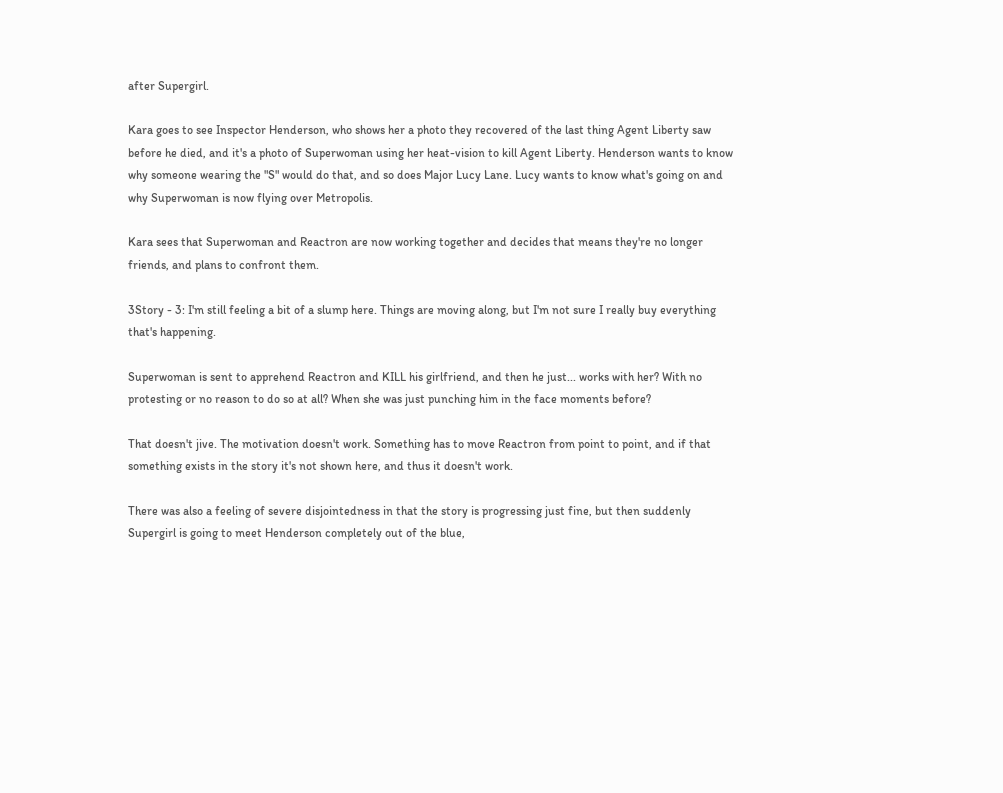after Supergirl.

Kara goes to see Inspector Henderson, who shows her a photo they recovered of the last thing Agent Liberty saw before he died, and it's a photo of Superwoman using her heat-vision to kill Agent Liberty. Henderson wants to know why someone wearing the "S" would do that, and so does Major Lucy Lane. Lucy wants to know what's going on and why Superwoman is now flying over Metropolis.

Kara sees that Superwoman and Reactron are now working together and decides that means they're no longer friends, and plans to confront them.

3Story - 3: I'm still feeling a bit of a slump here. Things are moving along, but I'm not sure I really buy everything that's happening.

Superwoman is sent to apprehend Reactron and KILL his girlfriend, and then he just... works with her? With no protesting or no reason to do so at all? When she was just punching him in the face moments before?

That doesn't jive. The motivation doesn't work. Something has to move Reactron from point to point, and if that something exists in the story it's not shown here, and thus it doesn't work.

There was also a feeling of severe disjointedness in that the story is progressing just fine, but then suddenly Supergirl is going to meet Henderson completely out of the blue,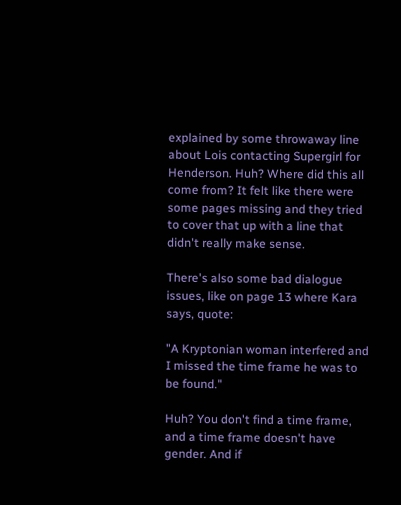explained by some throwaway line about Lois contacting Supergirl for Henderson. Huh? Where did this all come from? It felt like there were some pages missing and they tried to cover that up with a line that didn't really make sense.

There's also some bad dialogue issues, like on page 13 where Kara says, quote:

"A Kryptonian woman interfered and I missed the time frame he was to be found."

Huh? You don't find a time frame, and a time frame doesn't have gender. And if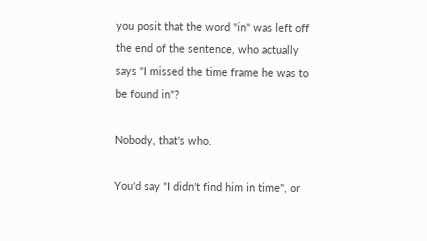you posit that the word "in" was left off the end of the sentence, who actually says "I missed the time frame he was to be found in"?

Nobody, that's who.

You'd say "I didn't find him in time", or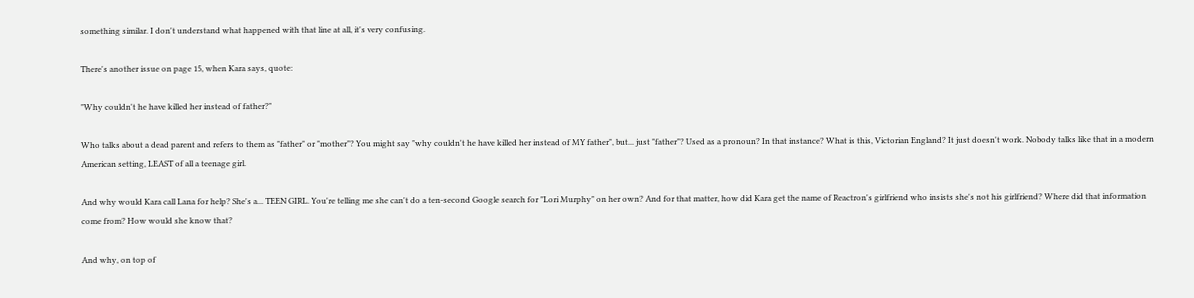something similar. I don't understand what happened with that line at all, it's very confusing.

There's another issue on page 15, when Kara says, quote:

"Why couldn't he have killed her instead of father?"

Who talks about a dead parent and refers to them as "father" or "mother"? You might say "why couldn't he have killed her instead of MY father", but... just "father"? Used as a pronoun? In that instance? What is this, Victorian England? It just doesn't work. Nobody talks like that in a modern American setting, LEAST of all a teenage girl.

And why would Kara call Lana for help? She's a... TEEN GIRL. You're telling me she can't do a ten-second Google search for "Lori Murphy" on her own? And for that matter, how did Kara get the name of Reactron's girlfriend who insists she's not his girlfriend? Where did that information come from? How would she know that?

And why, on top of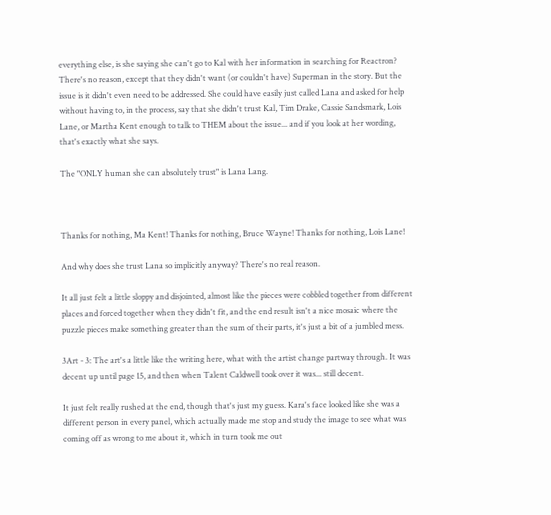everything else, is she saying she can't go to Kal with her information in searching for Reactron? There's no reason, except that they didn't want (or couldn't have) Superman in the story. But the issue is it didn't even need to be addressed. She could have easily just called Lana and asked for help without having to, in the process, say that she didn't trust Kal, Tim Drake, Cassie Sandsmark, Lois Lane, or Martha Kent enough to talk to THEM about the issue... and if you look at her wording, that's exactly what she says.

The "ONLY human she can absolutely trust" is Lana Lang.



Thanks for nothing, Ma Kent! Thanks for nothing, Bruce Wayne! Thanks for nothing, Lois Lane!

And why does she trust Lana so implicitly anyway? There's no real reason.

It all just felt a little sloppy and disjointed, almost like the pieces were cobbled together from different places and forced together when they didn't fit, and the end result isn't a nice mosaic where the puzzle pieces make something greater than the sum of their parts, it's just a bit of a jumbled mess.

3Art - 3: The art's a little like the writing here, what with the artist change partway through. It was decent up until page 15, and then when Talent Caldwell took over it was... still decent.

It just felt really rushed at the end, though that's just my guess. Kara's face looked like she was a different person in every panel, which actually made me stop and study the image to see what was coming off as wrong to me about it, which in turn took me out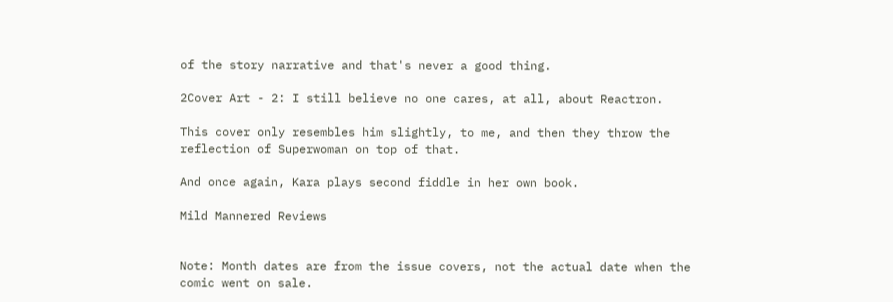of the story narrative and that's never a good thing.

2Cover Art - 2: I still believe no one cares, at all, about Reactron.

This cover only resembles him slightly, to me, and then they throw the reflection of Superwoman on top of that.

And once again, Kara plays second fiddle in her own book.

Mild Mannered Reviews


Note: Month dates are from the issue covers, not the actual date when the comic went on sale.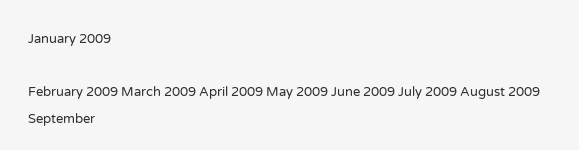January 2009

February 2009 March 2009 April 2009 May 2009 June 2009 July 2009 August 2009 September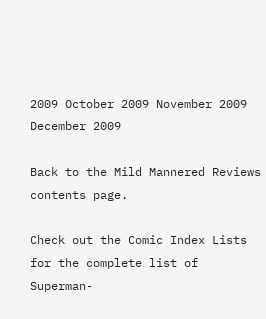2009 October 2009 November 2009 December 2009

Back to the Mild Mannered Reviews contents page.

Check out the Comic Index Lists for the complete list of Superman-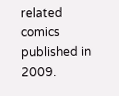related comics published in 2009.